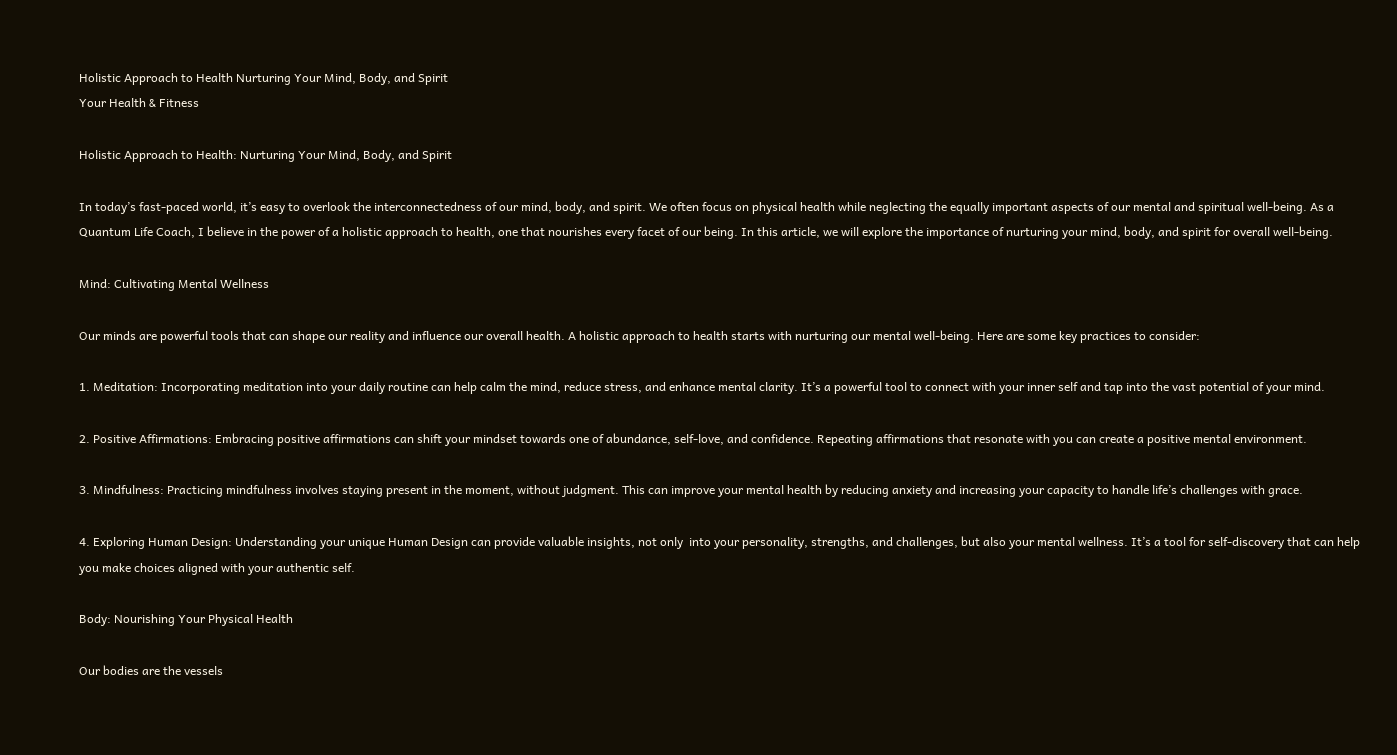Holistic Approach to Health Nurturing Your Mind, Body, and Spirit
Your Health & Fitness

Holistic Approach to Health: Nurturing Your Mind, Body, and Spirit

In today’s fast-paced world, it’s easy to overlook the interconnectedness of our mind, body, and spirit. We often focus on physical health while neglecting the equally important aspects of our mental and spiritual well-being. As a Quantum Life Coach, I believe in the power of a holistic approach to health, one that nourishes every facet of our being. In this article, we will explore the importance of nurturing your mind, body, and spirit for overall well-being.

Mind: Cultivating Mental Wellness

Our minds are powerful tools that can shape our reality and influence our overall health. A holistic approach to health starts with nurturing our mental well-being. Here are some key practices to consider:

1. Meditation: Incorporating meditation into your daily routine can help calm the mind, reduce stress, and enhance mental clarity. It’s a powerful tool to connect with your inner self and tap into the vast potential of your mind.

2. Positive Affirmations: Embracing positive affirmations can shift your mindset towards one of abundance, self-love, and confidence. Repeating affirmations that resonate with you can create a positive mental environment.

3. Mindfulness: Practicing mindfulness involves staying present in the moment, without judgment. This can improve your mental health by reducing anxiety and increasing your capacity to handle life’s challenges with grace.

4. Exploring Human Design: Understanding your unique Human Design can provide valuable insights, not only  into your personality, strengths, and challenges, but also your mental wellness. It’s a tool for self-discovery that can help you make choices aligned with your authentic self.

Body: Nourishing Your Physical Health

Our bodies are the vessels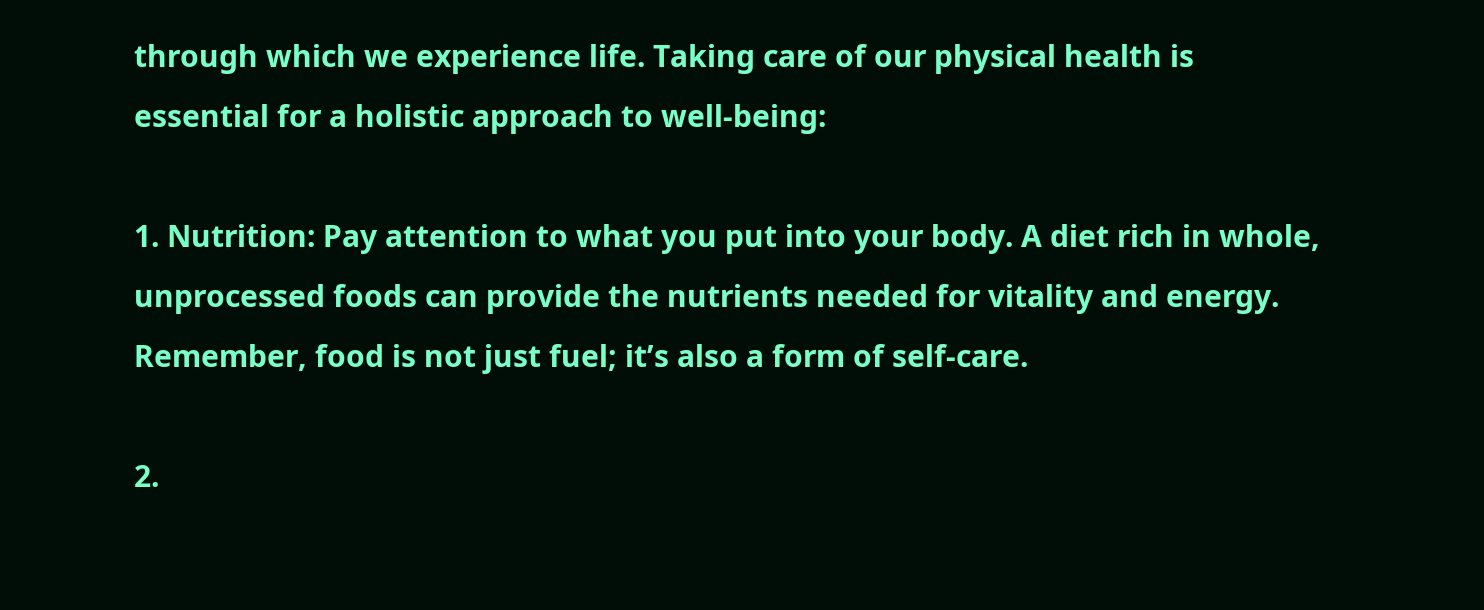through which we experience life. Taking care of our physical health is essential for a holistic approach to well-being:

1. Nutrition: Pay attention to what you put into your body. A diet rich in whole, unprocessed foods can provide the nutrients needed for vitality and energy. Remember, food is not just fuel; it’s also a form of self-care.

2.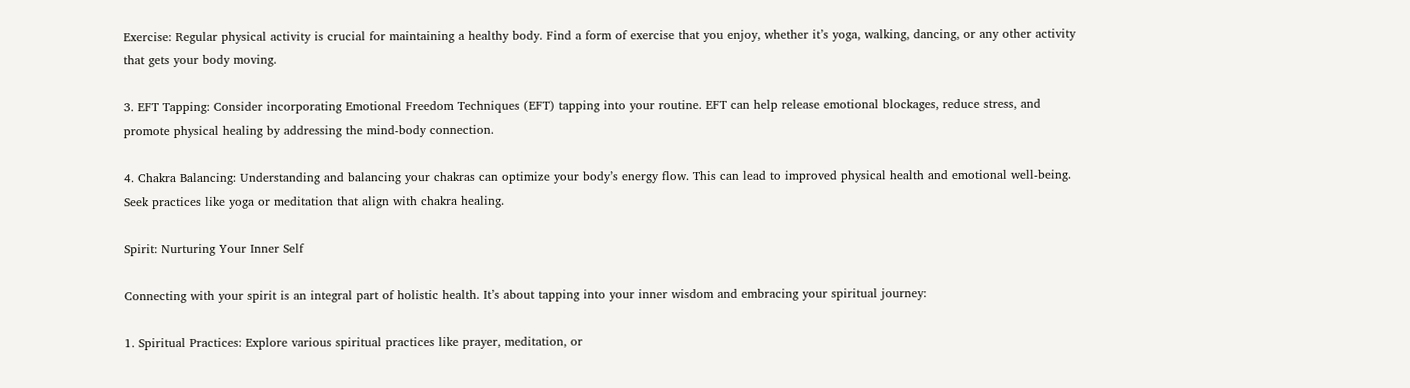Exercise: Regular physical activity is crucial for maintaining a healthy body. Find a form of exercise that you enjoy, whether it’s yoga, walking, dancing, or any other activity that gets your body moving.

3. EFT Tapping: Consider incorporating Emotional Freedom Techniques (EFT) tapping into your routine. EFT can help release emotional blockages, reduce stress, and promote physical healing by addressing the mind-body connection.

4. Chakra Balancing: Understanding and balancing your chakras can optimize your body’s energy flow. This can lead to improved physical health and emotional well-being. Seek practices like yoga or meditation that align with chakra healing.

Spirit: Nurturing Your Inner Self

Connecting with your spirit is an integral part of holistic health. It’s about tapping into your inner wisdom and embracing your spiritual journey:

1. Spiritual Practices: Explore various spiritual practices like prayer, meditation, or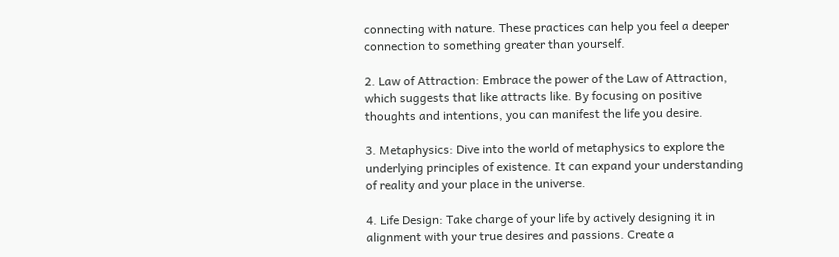connecting with nature. These practices can help you feel a deeper connection to something greater than yourself.

2. Law of Attraction: Embrace the power of the Law of Attraction, which suggests that like attracts like. By focusing on positive thoughts and intentions, you can manifest the life you desire.

3. Metaphysics: Dive into the world of metaphysics to explore the underlying principles of existence. It can expand your understanding of reality and your place in the universe.

4. Life Design: Take charge of your life by actively designing it in alignment with your true desires and passions. Create a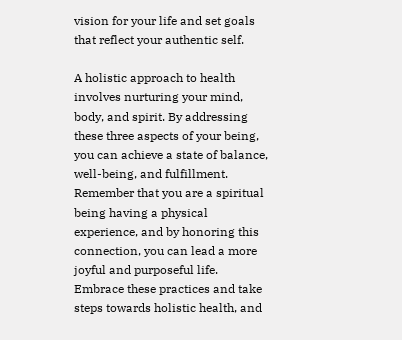vision for your life and set goals that reflect your authentic self.

A holistic approach to health involves nurturing your mind, body, and spirit. By addressing these three aspects of your being, you can achieve a state of balance, well-being, and fulfillment. Remember that you are a spiritual being having a physical experience, and by honoring this connection, you can lead a more joyful and purposeful life. Embrace these practices and take steps towards holistic health, and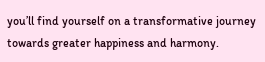you’ll find yourself on a transformative journey towards greater happiness and harmony.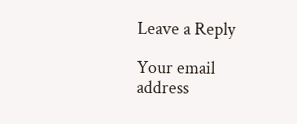Leave a Reply

Your email address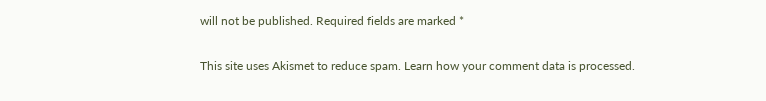will not be published. Required fields are marked *

This site uses Akismet to reduce spam. Learn how your comment data is processed.